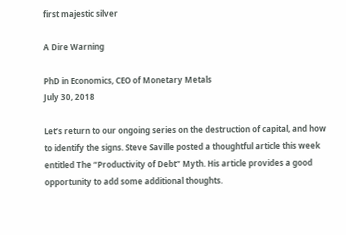first majestic silver

A Dire Warning

PhD in Economics, CEO of Monetary Metals
July 30, 2018

Let’s return to our ongoing series on the destruction of capital, and how to identify the signs. Steve Saville posted a thoughtful article this week entitled The “Productivity of Debt” Myth. His article provides a good opportunity to add some additional thoughts.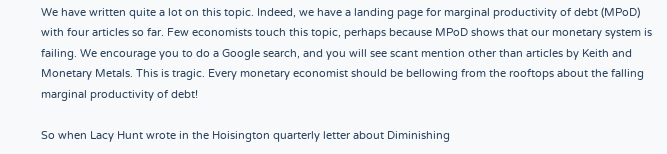We have written quite a lot on this topic. Indeed, we have a landing page for marginal productivity of debt (MPoD) with four articles so far. Few economists touch this topic, perhaps because MPoD shows that our monetary system is failing. We encourage you to do a Google search, and you will see scant mention other than articles by Keith and Monetary Metals. This is tragic. Every monetary economist should be bellowing from the rooftops about the falling marginal productivity of debt!

So when Lacy Hunt wrote in the Hoisington quarterly letter about Diminishing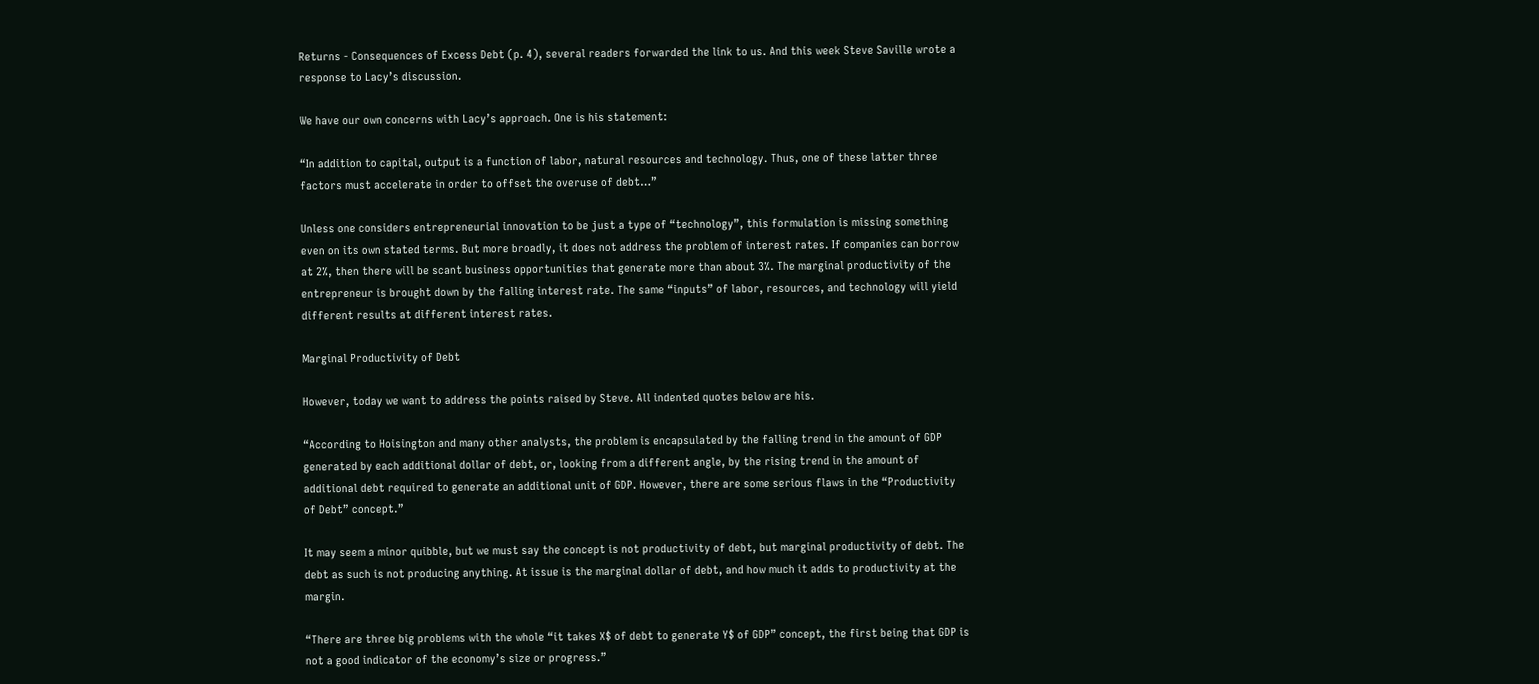Returns - Consequences of Excess Debt (p. 4), several readers forwarded the link to us. And this week Steve Saville wrote a response to Lacy’s discussion.

We have our own concerns with Lacy’s approach. One is his statement:

“In addition to capital, output is a function of labor, natural resources and technology. Thus, one of these latter three factors must accelerate in order to offset the overuse of debt…”

Unless one considers entrepreneurial innovation to be just a type of “technology”, this formulation is missing something even on its own stated terms. But more broadly, it does not address the problem of interest rates. If companies can borrow at 2%, then there will be scant business opportunities that generate more than about 3%. The marginal productivity of the entrepreneur is brought down by the falling interest rate. The same “inputs” of labor, resources, and technology will yield different results at different interest rates.

Marginal Productivity of Debt

However, today we want to address the points raised by Steve. All indented quotes below are his.

“According to Hoisington and many other analysts, the problem is encapsulated by the falling trend in the amount of GDP generated by each additional dollar of debt, or, looking from a different angle, by the rising trend in the amount of additional debt required to generate an additional unit of GDP. However, there are some serious flaws in the “Productivity of Debt” concept.”

It may seem a minor quibble, but we must say the concept is not productivity of debt, but marginal productivity of debt. The debt as such is not producing anything. At issue is the marginal dollar of debt, and how much it adds to productivity at the margin.

“There are three big problems with the whole “it takes X$ of debt to generate Y$ of GDP” concept, the first being that GDP is not a good indicator of the economy’s size or progress.”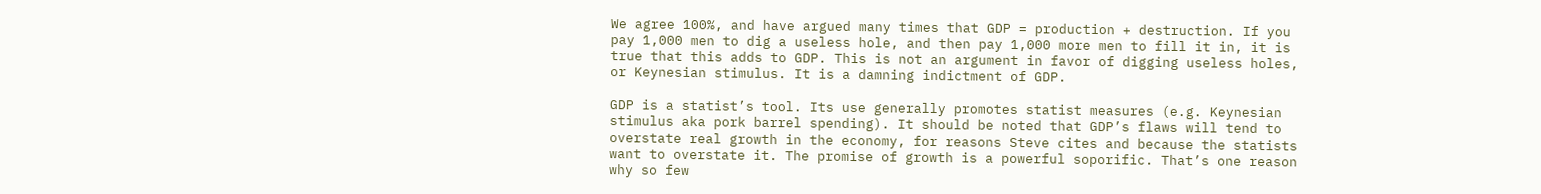We agree 100%, and have argued many times that GDP = production + destruction. If you pay 1,000 men to dig a useless hole, and then pay 1,000 more men to fill it in, it is true that this adds to GDP. This is not an argument in favor of digging useless holes, or Keynesian stimulus. It is a damning indictment of GDP.

GDP is a statist’s tool. Its use generally promotes statist measures (e.g. Keynesian stimulus aka pork barrel spending). It should be noted that GDP’s flaws will tend to overstate real growth in the economy, for reasons Steve cites and because the statists want to overstate it. The promise of growth is a powerful soporific. That’s one reason why so few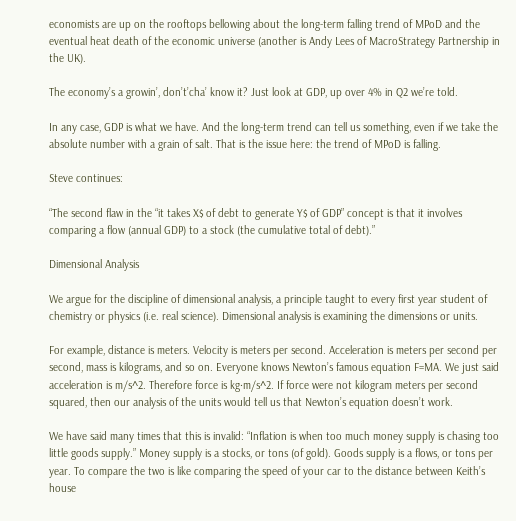economists are up on the rooftops bellowing about the long-term falling trend of MPoD and the eventual heat death of the economic universe (another is Andy Lees of MacroStrategy Partnership in the UK).

The economy’s a growin’, don’t’cha’ know it? Just look at GDP, up over 4% in Q2 we’re told.

In any case, GDP is what we have. And the long-term trend can tell us something, even if we take the absolute number with a grain of salt. That is the issue here: the trend of MPoD is falling.

Steve continues:

“The second flaw in the “it takes X$ of debt to generate Y$ of GDP” concept is that it involves comparing a flow (annual GDP) to a stock (the cumulative total of debt).”

Dimensional Analysis

We argue for the discipline of dimensional analysis, a principle taught to every first year student of chemistry or physics (i.e. real science). Dimensional analysis is examining the dimensions or units.

For example, distance is meters. Velocity is meters per second. Acceleration is meters per second per second, mass is kilograms, and so on. Everyone knows Newton’s famous equation F=MA. We just said acceleration is m/s^2. Therefore force is kg·m/s^2. If force were not kilogram meters per second squared, then our analysis of the units would tell us that Newton’s equation doesn’t work.

We have said many times that this is invalid: “Inflation is when too much money supply is chasing too little goods supply.” Money supply is a stocks, or tons (of gold). Goods supply is a flows, or tons per year. To compare the two is like comparing the speed of your car to the distance between Keith’s house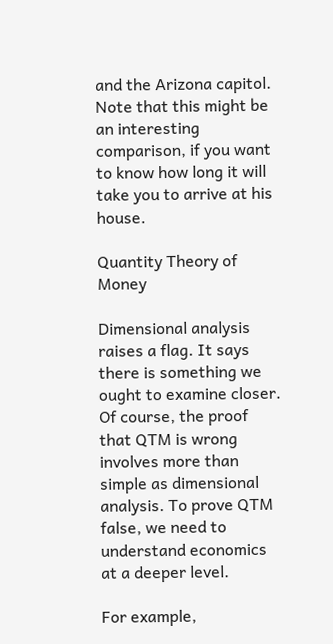and the Arizona capitol. Note that this might be an interesting comparison, if you want to know how long it will take you to arrive at his house.

Quantity Theory of Money

Dimensional analysis raises a flag. It says there is something we ought to examine closer. Of course, the proof that QTM is wrong involves more than simple as dimensional analysis. To prove QTM false, we need to understand economics at a deeper level.

For example,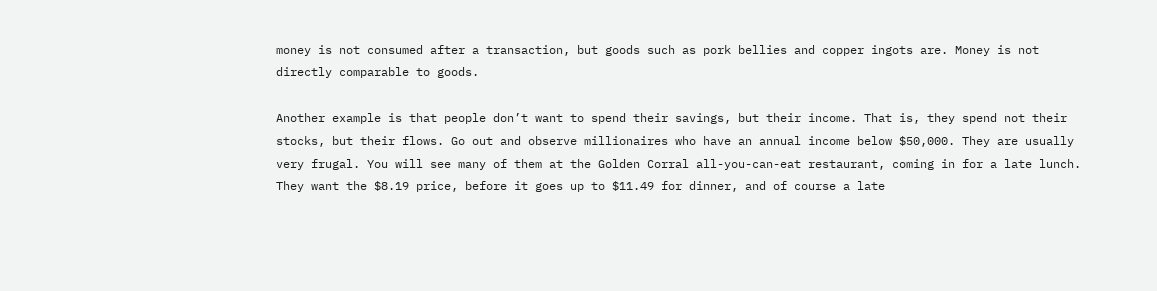money is not consumed after a transaction, but goods such as pork bellies and copper ingots are. Money is not directly comparable to goods.

Another example is that people don’t want to spend their savings, but their income. That is, they spend not their stocks, but their flows. Go out and observe millionaires who have an annual income below $50,000. They are usually very frugal. You will see many of them at the Golden Corral all-you-can-eat restaurant, coming in for a late lunch. They want the $8.19 price, before it goes up to $11.49 for dinner, and of course a late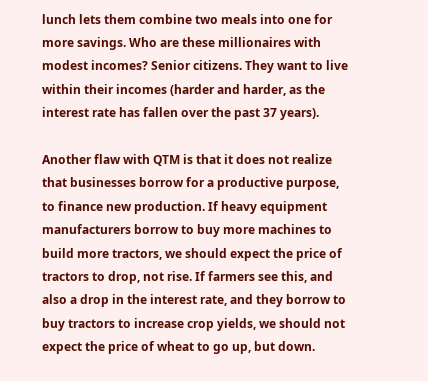lunch lets them combine two meals into one for more savings. Who are these millionaires with modest incomes? Senior citizens. They want to live within their incomes (harder and harder, as the interest rate has fallen over the past 37 years).

Another flaw with QTM is that it does not realize that businesses borrow for a productive purpose, to finance new production. If heavy equipment manufacturers borrow to buy more machines to build more tractors, we should expect the price of tractors to drop, not rise. If farmers see this, and also a drop in the interest rate, and they borrow to buy tractors to increase crop yields, we should not expect the price of wheat to go up, but down.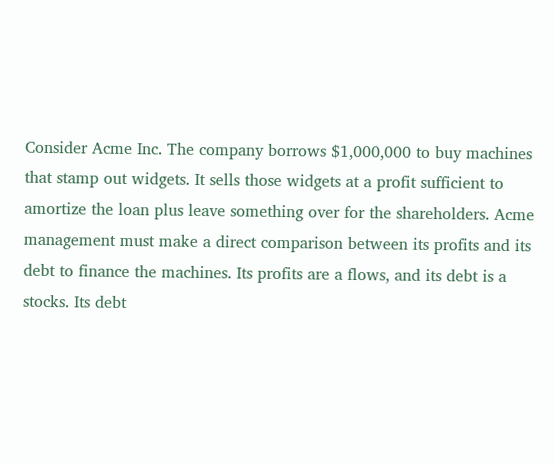Consider Acme Inc. The company borrows $1,000,000 to buy machines that stamp out widgets. It sells those widgets at a profit sufficient to amortize the loan plus leave something over for the shareholders. Acme management must make a direct comparison between its profits and its debt to finance the machines. Its profits are a flows, and its debt is a stocks. Its debt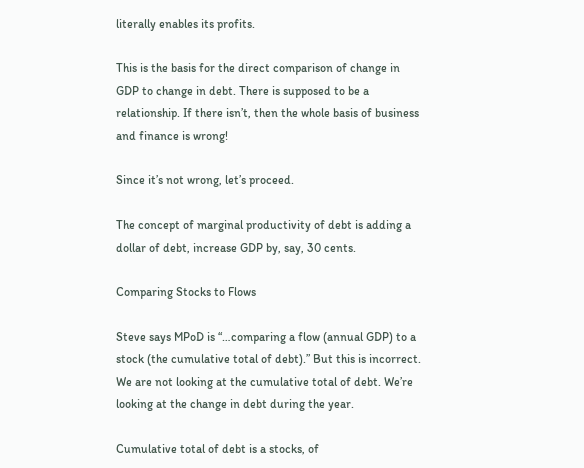literally enables its profits.

This is the basis for the direct comparison of change in GDP to change in debt. There is supposed to be a relationship. If there isn’t, then the whole basis of business and finance is wrong!

Since it’s not wrong, let’s proceed.

The concept of marginal productivity of debt is adding a dollar of debt, increase GDP by, say, 30 cents.

Comparing Stocks to Flows

Steve says MPoD is “…comparing a flow (annual GDP) to a stock (the cumulative total of debt).” But this is incorrect. We are not looking at the cumulative total of debt. We’re looking at the change in debt during the year.

Cumulative total of debt is a stocks, of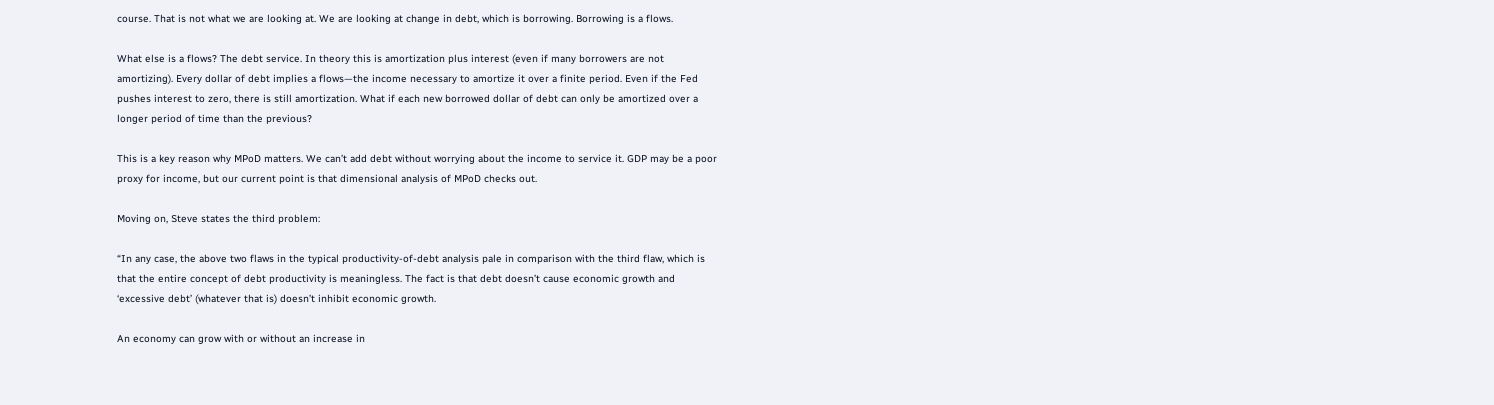course. That is not what we are looking at. We are looking at change in debt, which is borrowing. Borrowing is a flows.

What else is a flows? The debt service. In theory this is amortization plus interest (even if many borrowers are not amortizing). Every dollar of debt implies a flows—the income necessary to amortize it over a finite period. Even if the Fed pushes interest to zero, there is still amortization. What if each new borrowed dollar of debt can only be amortized over a longer period of time than the previous?

This is a key reason why MPoD matters. We can’t add debt without worrying about the income to service it. GDP may be a poor proxy for income, but our current point is that dimensional analysis of MPoD checks out.

Moving on, Steve states the third problem:

“In any case, the above two flaws in the typical productivity-of-debt analysis pale in comparison with the third flaw, which is that the entire concept of debt productivity is meaningless. The fact is that debt doesn’t cause economic growth and ‘excessive debt’ (whatever that is) doesn’t inhibit economic growth.

An economy can grow with or without an increase in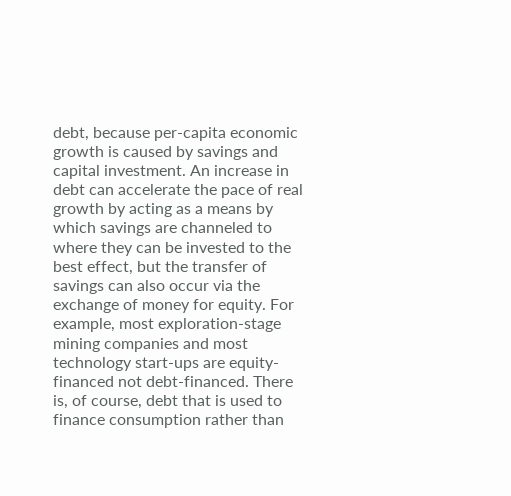debt, because per-capita economic growth is caused by savings and capital investment. An increase in debt can accelerate the pace of real growth by acting as a means by which savings are channeled to where they can be invested to the best effect, but the transfer of savings can also occur via the exchange of money for equity. For example, most exploration-stage mining companies and most technology start-ups are equity-financed not debt-financed. There is, of course, debt that is used to finance consumption rather than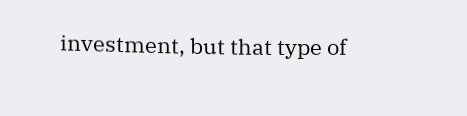investment, but that type of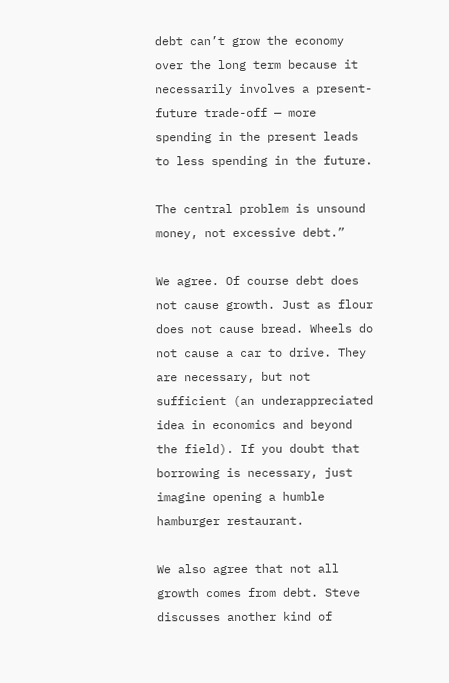debt can’t grow the economy over the long term because it necessarily involves a present-future trade-off — more spending in the present leads to less spending in the future.

The central problem is unsound money, not excessive debt.”

We agree. Of course debt does not cause growth. Just as flour does not cause bread. Wheels do not cause a car to drive. They are necessary, but not sufficient (an underappreciated idea in economics and beyond the field). If you doubt that borrowing is necessary, just imagine opening a humble hamburger restaurant.

We also agree that not all growth comes from debt. Steve discusses another kind of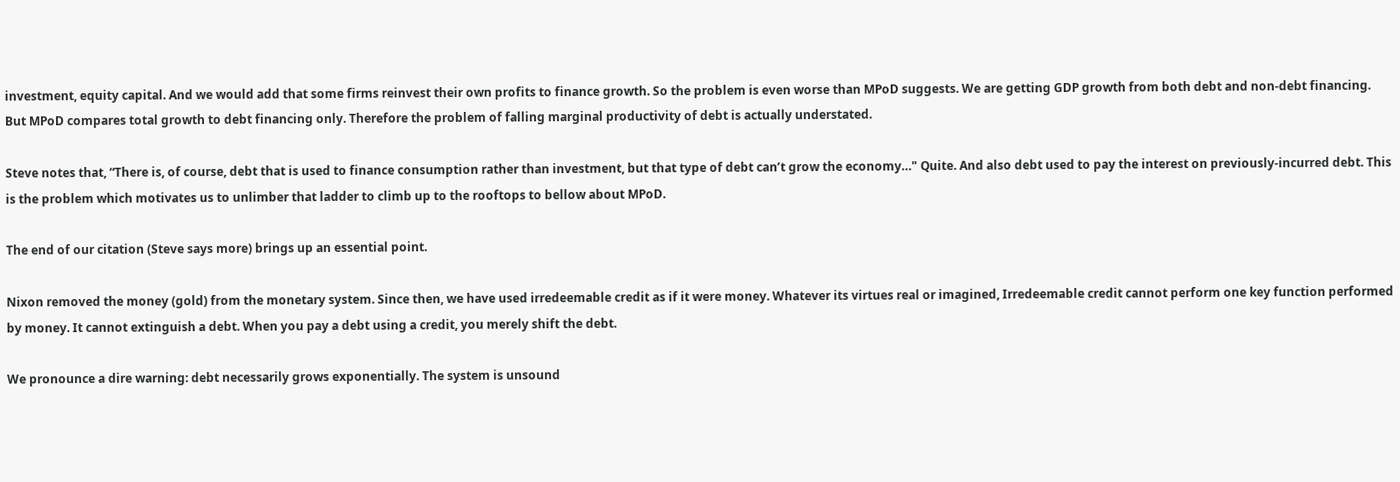investment, equity capital. And we would add that some firms reinvest their own profits to finance growth. So the problem is even worse than MPoD suggests. We are getting GDP growth from both debt and non-debt financing. But MPoD compares total growth to debt financing only. Therefore the problem of falling marginal productivity of debt is actually understated.

Steve notes that, “There is, of course, debt that is used to finance consumption rather than investment, but that type of debt can’t grow the economy…" Quite. And also debt used to pay the interest on previously-incurred debt. This is the problem which motivates us to unlimber that ladder to climb up to the rooftops to bellow about MPoD.

The end of our citation (Steve says more) brings up an essential point.

Nixon removed the money (gold) from the monetary system. Since then, we have used irredeemable credit as if it were money. Whatever its virtues real or imagined, Irredeemable credit cannot perform one key function performed by money. It cannot extinguish a debt. When you pay a debt using a credit, you merely shift the debt.

We pronounce a dire warning: debt necessarily grows exponentially. The system is unsound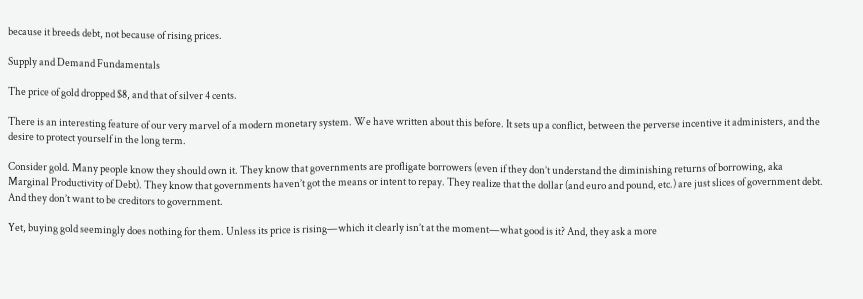because it breeds debt, not because of rising prices.

Supply and Demand Fundamentals

The price of gold dropped $8, and that of silver 4 cents.

There is an interesting feature of our very marvel of a modern monetary system. We have written about this before. It sets up a conflict, between the perverse incentive it administers, and the desire to protect yourself in the long term.

Consider gold. Many people know they should own it. They know that governments are profligate borrowers (even if they don’t understand the diminishing returns of borrowing, aka Marginal Productivity of Debt). They know that governments haven’t got the means or intent to repay. They realize that the dollar (and euro and pound, etc.) are just slices of government debt. And they don’t want to be creditors to government.

Yet, buying gold seemingly does nothing for them. Unless its price is rising—which it clearly isn’t at the moment—what good is it? And, they ask a more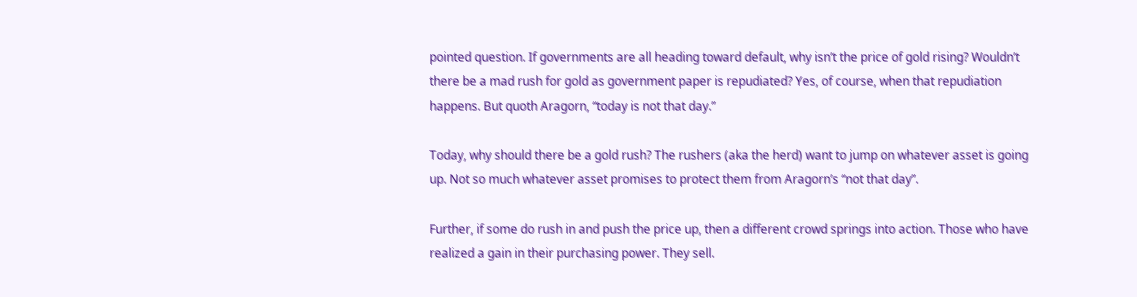pointed question. If governments are all heading toward default, why isn’t the price of gold rising? Wouldn’t there be a mad rush for gold as government paper is repudiated? Yes, of course, when that repudiation happens. But quoth Aragorn, “today is not that day.”

Today, why should there be a gold rush? The rushers (aka the herd) want to jump on whatever asset is going up. Not so much whatever asset promises to protect them from Aragorn’s “not that day”.

Further, if some do rush in and push the price up, then a different crowd springs into action. Those who have realized a gain in their purchasing power. They sell.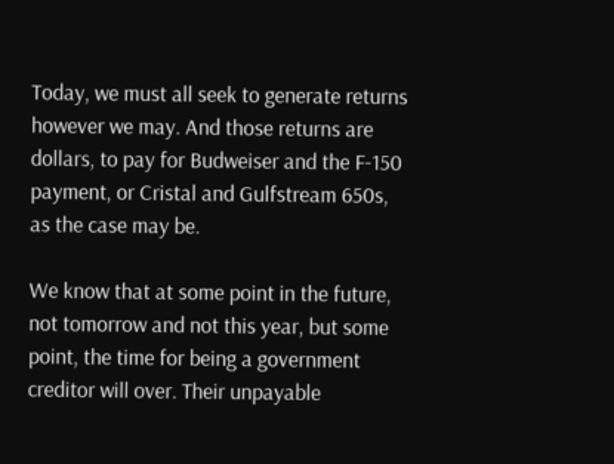Today, we must all seek to generate returns however we may. And those returns are dollars, to pay for Budweiser and the F-150 payment, or Cristal and Gulfstream 650s, as the case may be.

We know that at some point in the future, not tomorrow and not this year, but some point, the time for being a government creditor will over. Their unpayable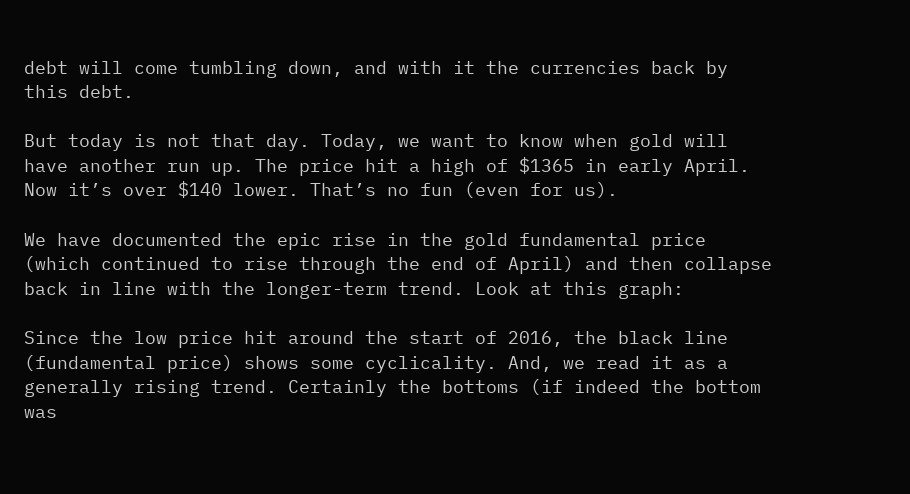debt will come tumbling down, and with it the currencies back by this debt.

But today is not that day. Today, we want to know when gold will have another run up. The price hit a high of $1365 in early April. Now it’s over $140 lower. That’s no fun (even for us).

We have documented the epic rise in the gold fundamental price (which continued to rise through the end of April) and then collapse back in line with the longer-term trend. Look at this graph:

Since the low price hit around the start of 2016, the black line (fundamental price) shows some cyclicality. And, we read it as a generally rising trend. Certainly the bottoms (if indeed the bottom was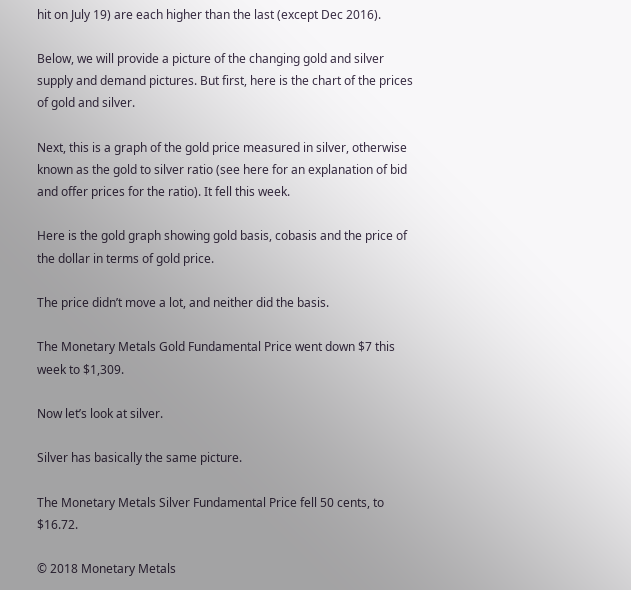hit on July 19) are each higher than the last (except Dec 2016).

Below, we will provide a picture of the changing gold and silver supply and demand pictures. But first, here is the chart of the prices of gold and silver.

Next, this is a graph of the gold price measured in silver, otherwise known as the gold to silver ratio (see here for an explanation of bid and offer prices for the ratio). It fell this week.

Here is the gold graph showing gold basis, cobasis and the price of the dollar in terms of gold price.

The price didn’t move a lot, and neither did the basis.

The Monetary Metals Gold Fundamental Price went down $7 this week to $1,309.

Now let’s look at silver.

Silver has basically the same picture.

The Monetary Metals Silver Fundamental Price fell 50 cents, to $16.72.

© 2018 Monetary Metals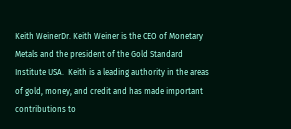Keith WeinerDr. Keith Weiner is the CEO of Monetary Metals and the president of the Gold Standard Institute USA.  Keith is a leading authority in the areas of gold, money, and credit and has made important contributions to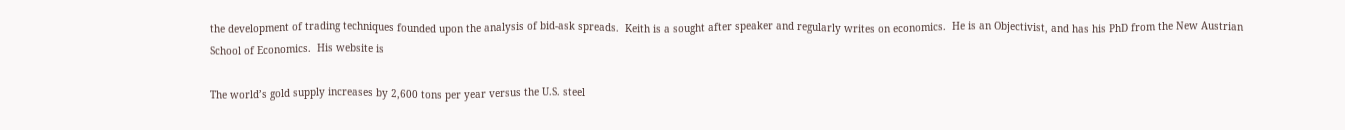the development of trading techniques founded upon the analysis of bid-ask spreads.  Keith is a sought after speaker and regularly writes on economics.  He is an Objectivist, and has his PhD from the New Austrian School of Economics.  His website is

The world’s gold supply increases by 2,600 tons per year versus the U.S. steel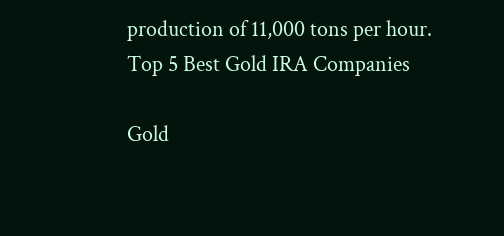production of 11,000 tons per hour.
Top 5 Best Gold IRA Companies

Gold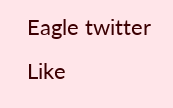Eagle twitter                Like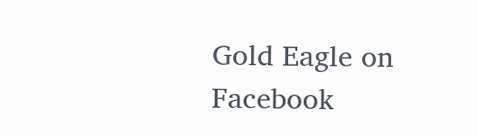Gold Eagle on Facebook